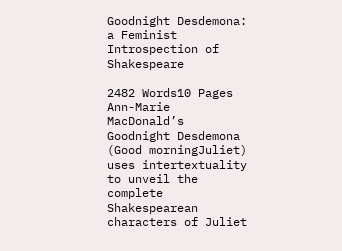Goodnight Desdemona: a Feminist Introspection of Shakespeare

2482 Words10 Pages
Ann-Marie MacDonald’s Goodnight Desdemona (Good morningJuliet) uses intertextuality to unveil the complete Shakespearean characters of Juliet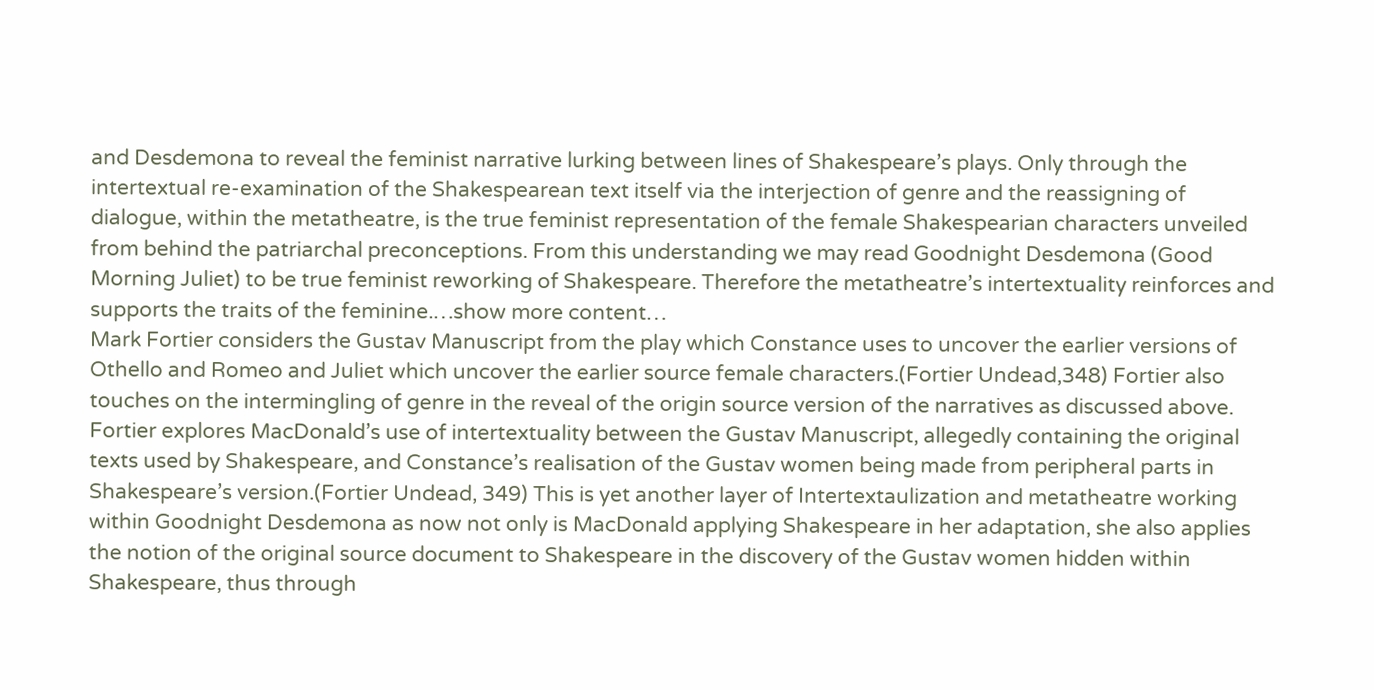and Desdemona to reveal the feminist narrative lurking between lines of Shakespeare’s plays. Only through the intertextual re-examination of the Shakespearean text itself via the interjection of genre and the reassigning of dialogue, within the metatheatre, is the true feminist representation of the female Shakespearian characters unveiled from behind the patriarchal preconceptions. From this understanding we may read Goodnight Desdemona (Good Morning Juliet) to be true feminist reworking of Shakespeare. Therefore the metatheatre’s intertextuality reinforces and supports the traits of the feminine.…show more content…
Mark Fortier considers the Gustav Manuscript from the play which Constance uses to uncover the earlier versions of Othello and Romeo and Juliet which uncover the earlier source female characters.(Fortier Undead,348) Fortier also touches on the intermingling of genre in the reveal of the origin source version of the narratives as discussed above. Fortier explores MacDonald’s use of intertextuality between the Gustav Manuscript, allegedly containing the original texts used by Shakespeare, and Constance’s realisation of the Gustav women being made from peripheral parts in Shakespeare’s version.(Fortier Undead, 349) This is yet another layer of Intertextaulization and metatheatre working within Goodnight Desdemona as now not only is MacDonald applying Shakespeare in her adaptation, she also applies the notion of the original source document to Shakespeare in the discovery of the Gustav women hidden within Shakespeare, thus through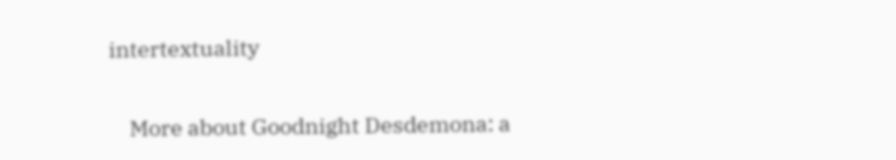intertextuality

    More about Goodnight Desdemona: a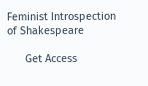Feminist Introspection of Shakespeare

      Get Access